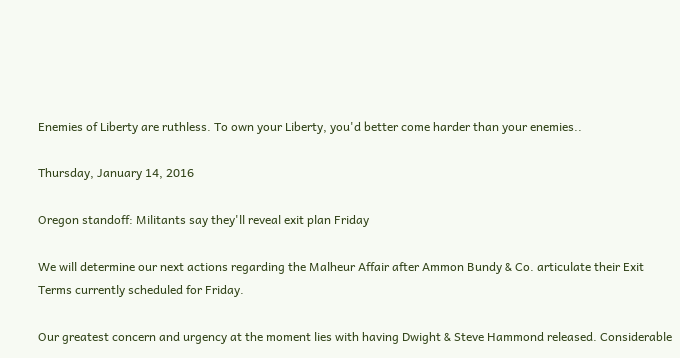Enemies of Liberty are ruthless. To own your Liberty, you'd better come harder than your enemies..

Thursday, January 14, 2016

Oregon standoff: Militants say they'll reveal exit plan Friday

We will determine our next actions regarding the Malheur Affair after Ammon Bundy & Co. articulate their Exit Terms currently scheduled for Friday.

Our greatest concern and urgency at the moment lies with having Dwight & Steve Hammond released. Considerable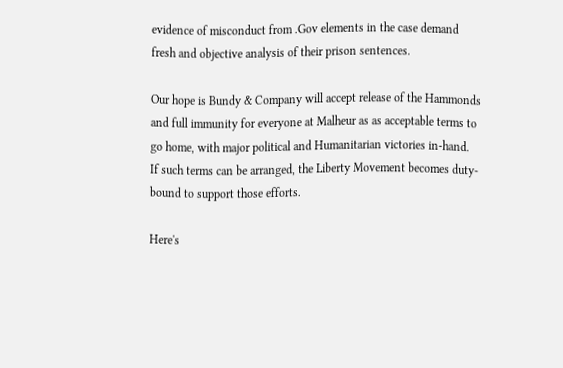evidence of misconduct from .Gov elements in the case demand fresh and objective analysis of their prison sentences.

Our hope is Bundy & Company will accept release of the Hammonds and full immunity for everyone at Malheur as as acceptable terms to go home, with major political and Humanitarian victories in-hand.  If such terms can be arranged, the Liberty Movement becomes duty-bound to support those efforts.

Here's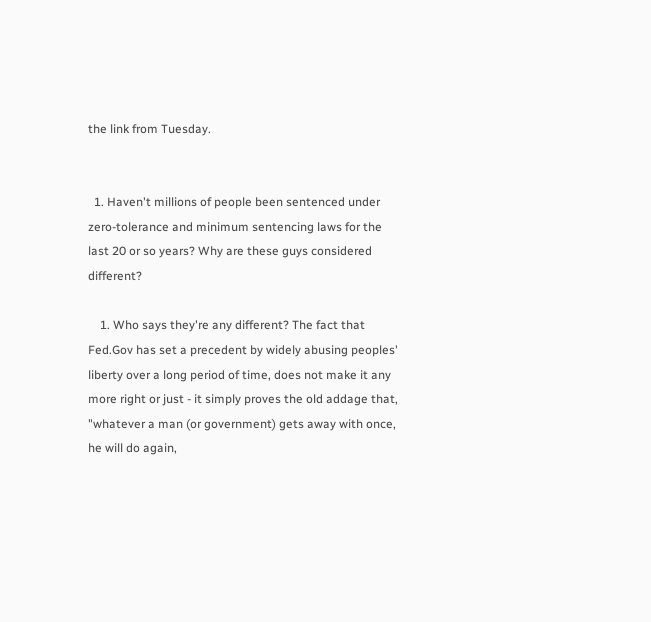the link from Tuesday.


  1. Haven't millions of people been sentenced under zero-tolerance and minimum sentencing laws for the last 20 or so years? Why are these guys considered different?

    1. Who says they're any different? The fact that Fed.Gov has set a precedent by widely abusing peoples' liberty over a long period of time, does not make it any more right or just - it simply proves the old addage that, "whatever a man (or government) gets away with once, he will do again,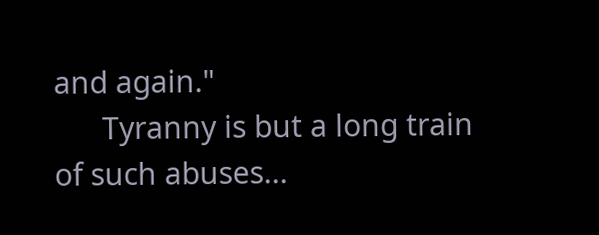and again."
      Tyranny is but a long train of such abuses...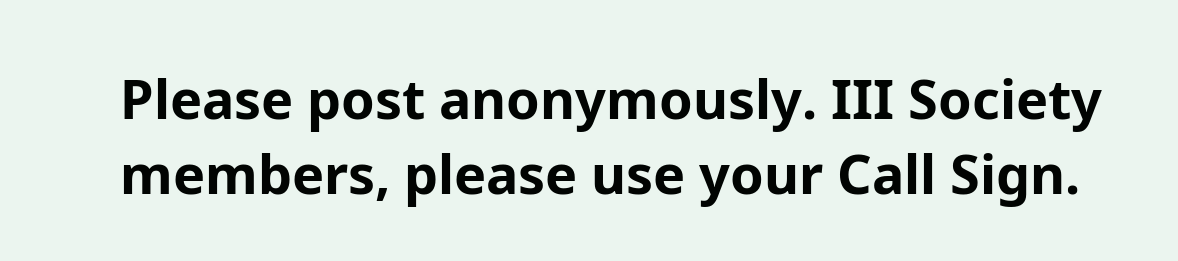Please post anonymously. III Society members, please use your Call Sign.